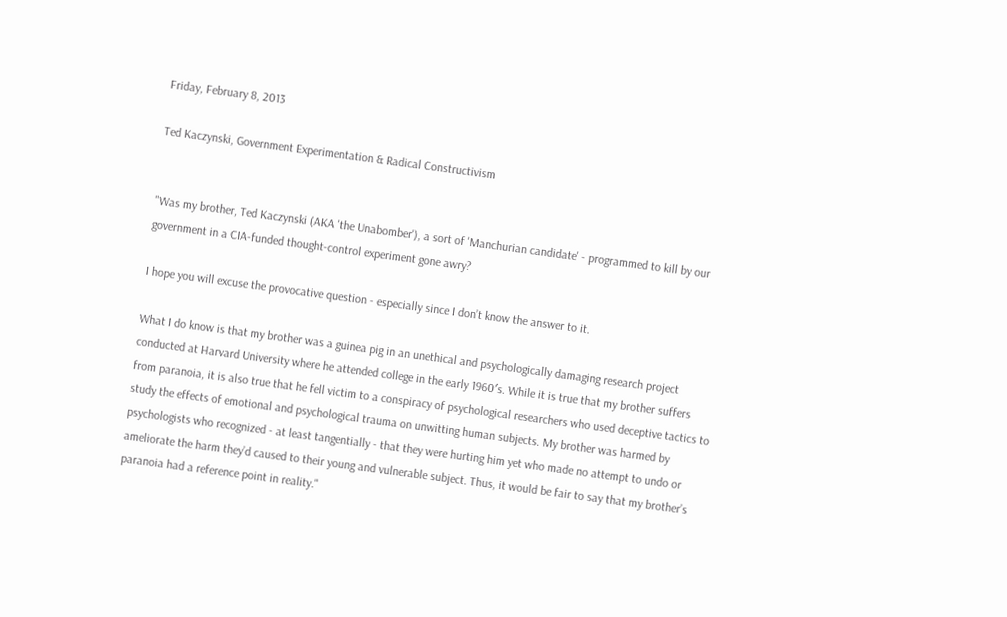Friday, February 8, 2013

Ted Kaczynski, Government Experimentation & Radical Constructivism


"Was my brother, Ted Kaczynski (AKA 'the Unabomber'), a sort of 'Manchurian candidate' - programmed to kill by our government in a CIA-funded thought-control experiment gone awry?

I hope you will excuse the provocative question - especially since I don’t know the answer to it.

What I do know is that my brother was a guinea pig in an unethical and psychologically damaging research project conducted at Harvard University where he attended college in the early 1960′s. While it is true that my brother suffers from paranoia, it is also true that he fell victim to a conspiracy of psychological researchers who used deceptive tactics to study the effects of emotional and psychological trauma on unwitting human subjects. My brother was harmed by psychologists who recognized - at least tangentially - that they were hurting him yet who made no attempt to undo or ameliorate the harm they’d caused to their young and vulnerable subject. Thus, it would be fair to say that my brother’s paranoia had a reference point in reality."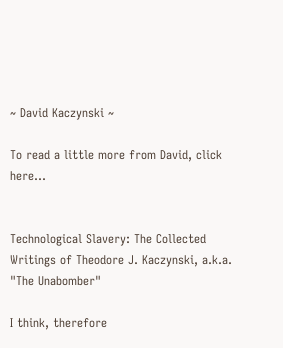~ David Kaczynski ~

To read a little more from David, click here...


Technological Slavery: The Collected Writings of Theodore J. Kaczynski, a.k.a. "The Unabomber"

I think, therefore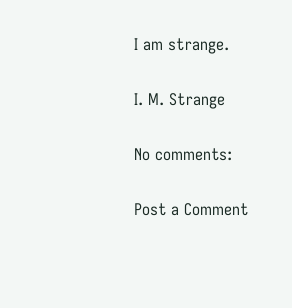I am strange.

I. M. Strange

No comments:

Post a Comment